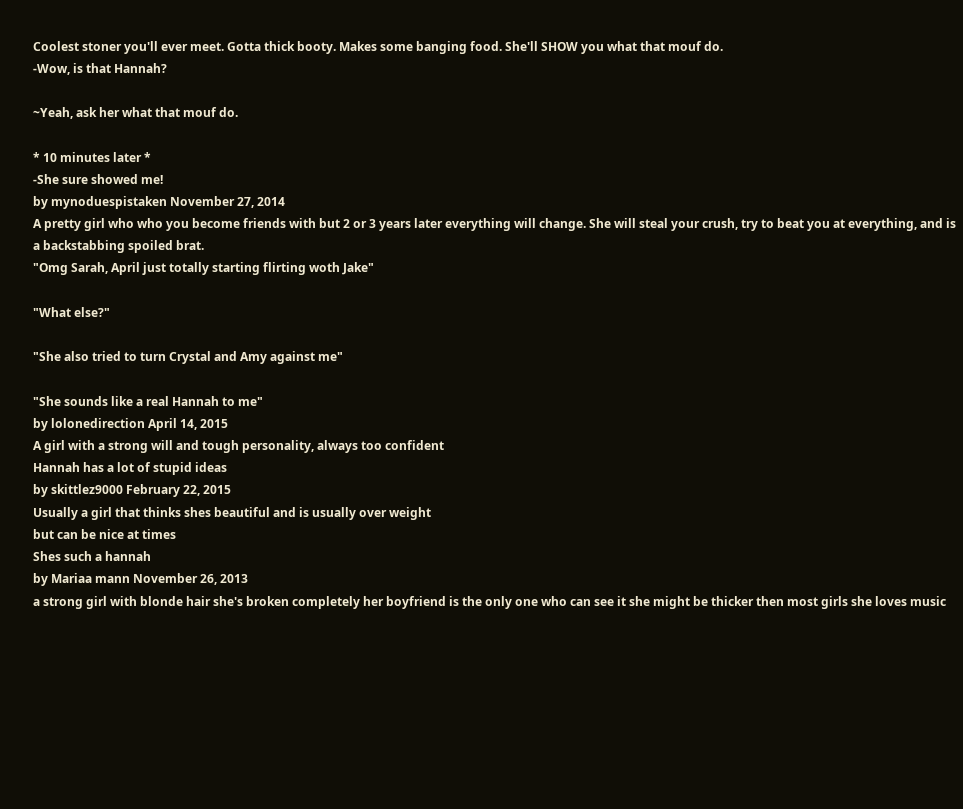Coolest stoner you'll ever meet. Gotta thick booty. Makes some banging food. She'll SHOW you what that mouf do.
-Wow, is that Hannah?

~Yeah, ask her what that mouf do.

* 10 minutes later *
-She sure showed me!
by mynoduespistaken November 27, 2014
A pretty girl who who you become friends with but 2 or 3 years later everything will change. She will steal your crush, try to beat you at everything, and is a backstabbing spoiled brat.
"Omg Sarah, April just totally starting flirting woth Jake"

"What else?"

"She also tried to turn Crystal and Amy against me"

"She sounds like a real Hannah to me"
by lolonedirection April 14, 2015
A girl with a strong will and tough personality, always too confident
Hannah has a lot of stupid ideas
by skittlez9000 February 22, 2015
Usually a girl that thinks shes beautiful and is usually over weight
but can be nice at times
Shes such a hannah
by Mariaa mann November 26, 2013
a strong girl with blonde hair she's broken completely her boyfriend is the only one who can see it she might be thicker then most girls she loves music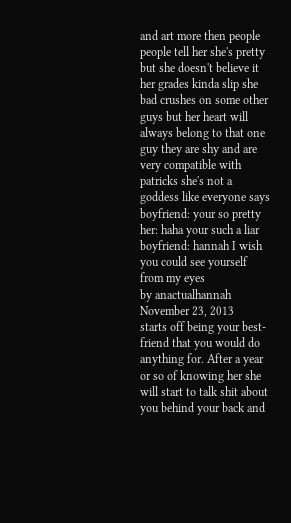and art more then people people tell her she's pretty but she doesn't believe it her grades kinda slip she bad crushes on some other guys but her heart will always belong to that one guy they are shy and are very compatible with patricks she's not a goddess like everyone says
boyfriend: your so pretty
her: haha your such a liar
boyfriend: hannah I wish you could see yourself from my eyes
by anactualhannah November 23, 2013
starts off being your best-friend that you would do anything for. After a year or so of knowing her she will start to talk shit about you behind your back and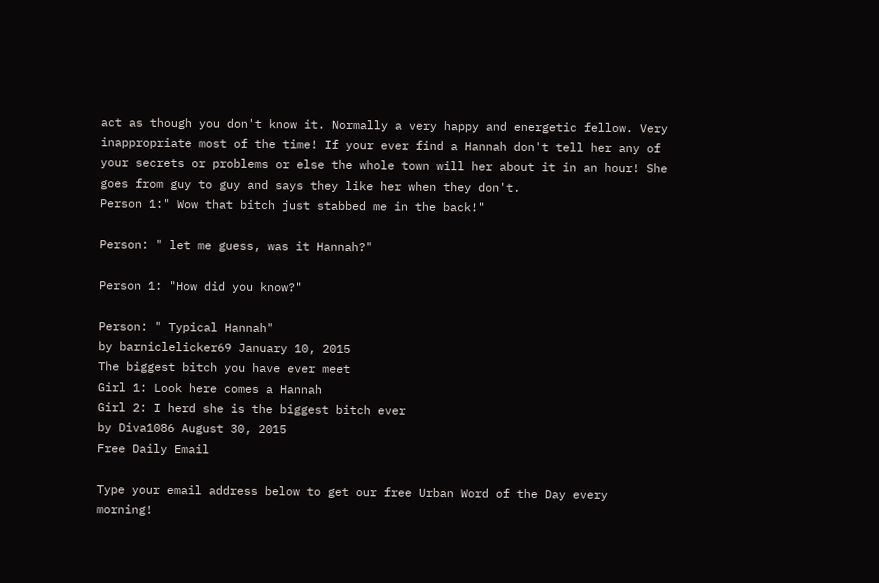act as though you don't know it. Normally a very happy and energetic fellow. Very inappropriate most of the time! If your ever find a Hannah don't tell her any of your secrets or problems or else the whole town will her about it in an hour! She goes from guy to guy and says they like her when they don't.
Person 1:" Wow that bitch just stabbed me in the back!"

Person: " let me guess, was it Hannah?"

Person 1: "How did you know?"

Person: " Typical Hannah"
by barniclelicker69 January 10, 2015
The biggest bitch you have ever meet
Girl 1: Look here comes a Hannah
Girl 2: I herd she is the biggest bitch ever
by Diva1086 August 30, 2015
Free Daily Email

Type your email address below to get our free Urban Word of the Day every morning!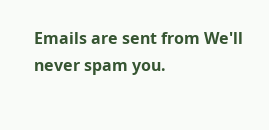Emails are sent from We'll never spam you.